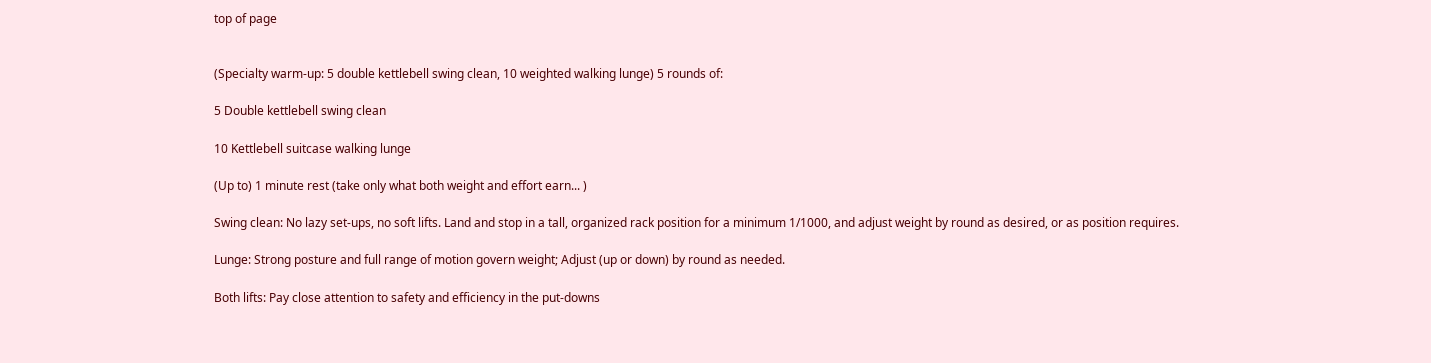top of page


(Specialty warm-up: 5 double kettlebell swing clean, 10 weighted walking lunge) 5 rounds of:

5 Double kettlebell swing clean

10 Kettlebell suitcase walking lunge

(Up to) 1 minute rest (take only what both weight and effort earn... )

Swing clean: No lazy set-ups, no soft lifts. Land and stop in a tall, organized rack position for a minimum 1/1000, and adjust weight by round as desired, or as position requires.

Lunge: Strong posture and full range of motion govern weight; Adjust (up or down) by round as needed.

Both lifts: Pay close attention to safety and efficiency in the put-downs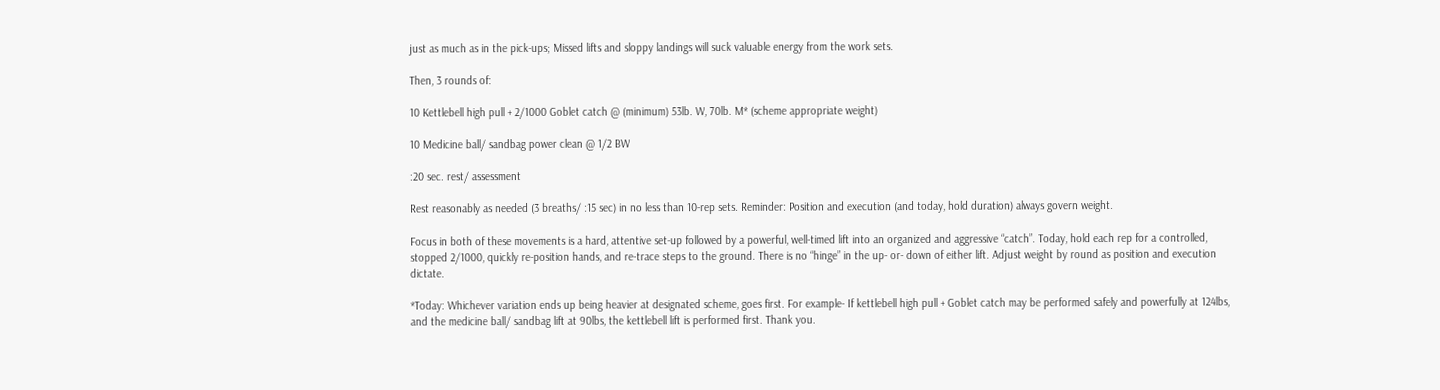just as much as in the pick-ups; Missed lifts and sloppy landings will suck valuable energy from the work sets.

Then, 3 rounds of:

10 Kettlebell high pull + 2/1000 Goblet catch @ (minimum) 53lb. W, 70lb. M* (scheme appropriate weight)

10 Medicine ball/ sandbag power clean @ 1/2 BW

:20 sec. rest/ assessment

Rest reasonably as needed (3 breaths/ :15 sec) in no less than 10-rep sets. Reminder: Position and execution (and today, hold duration) always govern weight.

Focus in both of these movements is a hard, attentive set-up followed by a powerful, well-timed lift into an organized and aggressive “catch”. Today, hold each rep for a controlled, stopped 2/1000, quickly re-position hands, and re-trace steps to the ground. There is no “hinge” in the up- or- down of either lift. Adjust weight by round as position and execution dictate.

*Today: Whichever variation ends up being heavier at designated scheme, goes first. For example- If kettlebell high pull + Goblet catch may be performed safely and powerfully at 124lbs, and the medicine ball/ sandbag lift at 90lbs, the kettlebell lift is performed first. Thank you.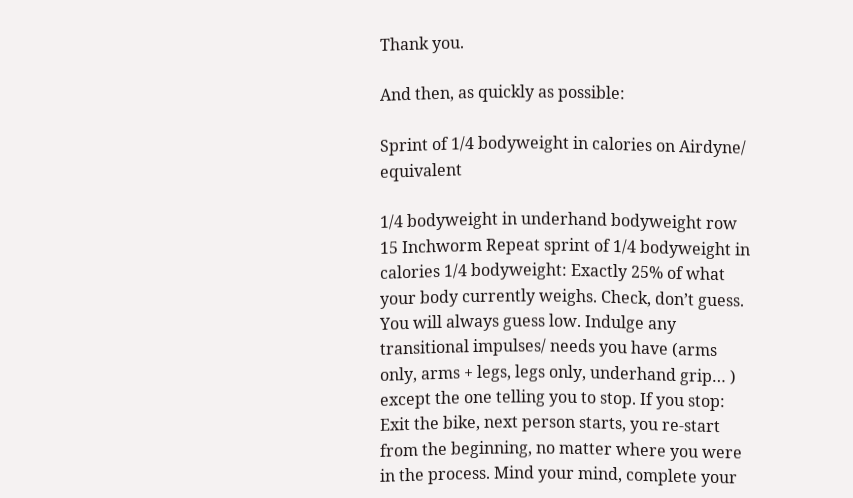Thank you.

And then, as quickly as possible:

Sprint of 1/4 bodyweight in calories on Airdyne/ equivalent

1/4 bodyweight in underhand bodyweight row 15 Inchworm Repeat sprint of 1/4 bodyweight in calories 1/4 bodyweight: Exactly 25% of what your body currently weighs. Check, don’t guess. You will always guess low. Indulge any transitional impulses/ needs you have (arms only, arms + legs, legs only, underhand grip… ) except the one telling you to stop. If you stop: Exit the bike, next person starts, you re-start from the beginning, no matter where you were in the process. Mind your mind, complete your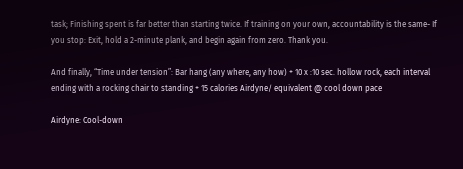task; Finishing spent is far better than starting twice. If training on your own, accountability is the same- If you stop: Exit, hold a 2-minute plank, and begin again from zero. Thank you.

And finally, “Time under tension”: Bar hang (any where, any how) + 10 x :10 sec. hollow rock, each interval ending with a rocking chair to standing + 15 calories Airdyne/ equivalent @ cool down pace

Airdyne: Cool-down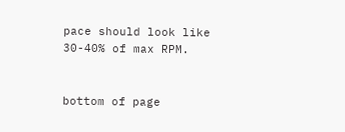pace should look like 30-40% of max RPM.


bottom of page